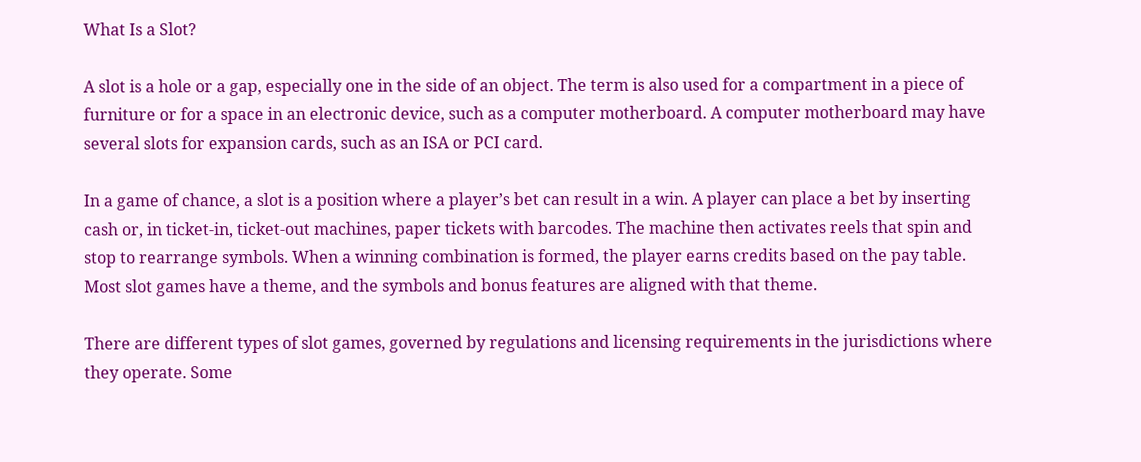What Is a Slot?

A slot is a hole or a gap, especially one in the side of an object. The term is also used for a compartment in a piece of furniture or for a space in an electronic device, such as a computer motherboard. A computer motherboard may have several slots for expansion cards, such as an ISA or PCI card.

In a game of chance, a slot is a position where a player’s bet can result in a win. A player can place a bet by inserting cash or, in ticket-in, ticket-out machines, paper tickets with barcodes. The machine then activates reels that spin and stop to rearrange symbols. When a winning combination is formed, the player earns credits based on the pay table. Most slot games have a theme, and the symbols and bonus features are aligned with that theme.

There are different types of slot games, governed by regulations and licensing requirements in the jurisdictions where they operate. Some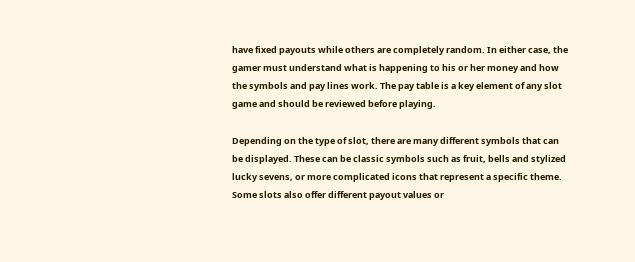have fixed payouts while others are completely random. In either case, the gamer must understand what is happening to his or her money and how the symbols and pay lines work. The pay table is a key element of any slot game and should be reviewed before playing.

Depending on the type of slot, there are many different symbols that can be displayed. These can be classic symbols such as fruit, bells and stylized lucky sevens, or more complicated icons that represent a specific theme. Some slots also offer different payout values or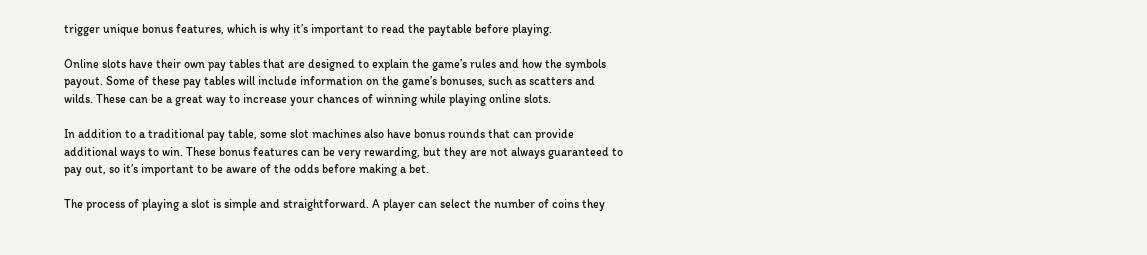trigger unique bonus features, which is why it’s important to read the paytable before playing.

Online slots have their own pay tables that are designed to explain the game’s rules and how the symbols payout. Some of these pay tables will include information on the game’s bonuses, such as scatters and wilds. These can be a great way to increase your chances of winning while playing online slots.

In addition to a traditional pay table, some slot machines also have bonus rounds that can provide additional ways to win. These bonus features can be very rewarding, but they are not always guaranteed to pay out, so it’s important to be aware of the odds before making a bet.

The process of playing a slot is simple and straightforward. A player can select the number of coins they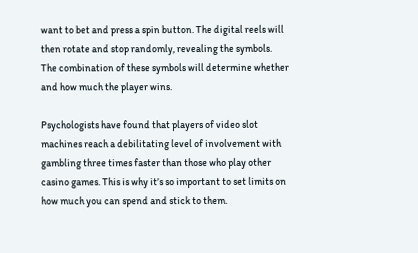want to bet and press a spin button. The digital reels will then rotate and stop randomly, revealing the symbols. The combination of these symbols will determine whether and how much the player wins.

Psychologists have found that players of video slot machines reach a debilitating level of involvement with gambling three times faster than those who play other casino games. This is why it’s so important to set limits on how much you can spend and stick to them.